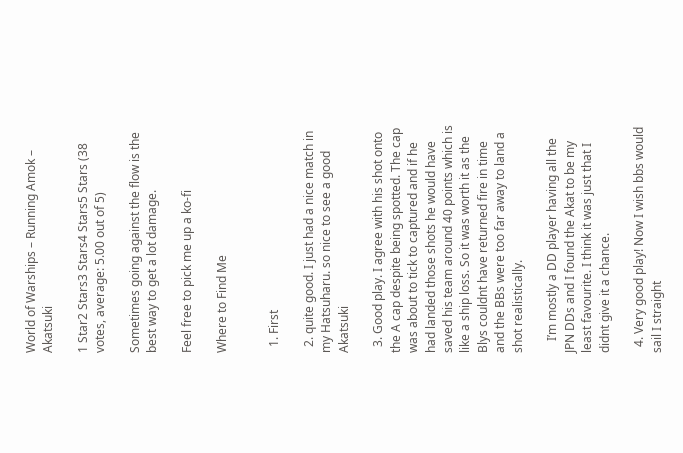World of Warships – Running Amok – Akatsuki

1 Star2 Stars3 Stars4 Stars5 Stars (38 votes, average: 5.00 out of 5)

Sometimes going against the flow is the best way to get a lot damage.

Feel free to pick me up a ko-fi

Where to Find Me


  1. First

  2. quite good. I just had a nice match in my Hatsuharu. so nice to see a good Akatsuki

  3. Good play. I agree with his shot onto the A cap despite being spotted. The cap was about to tick to captured and if he had landed those shots he would have saved his team around 40 points which is like a ship loss. So it was worth it as the Blys couldnt have returned fire in time and the BBs were too far away to land a shot realistically.

    I’m mostly a DD player having all the JPN DDs and I found the Akat to be my least favourite. I think it was just that I didnt give it a chance.

  4. Very good play! Now I wish bbs would sail I straight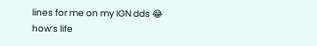lines for me on my IGN dds 😂 how’s life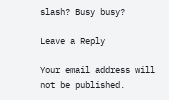slash? Busy busy?

Leave a Reply

Your email address will not be published.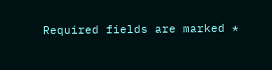Required fields are marked *